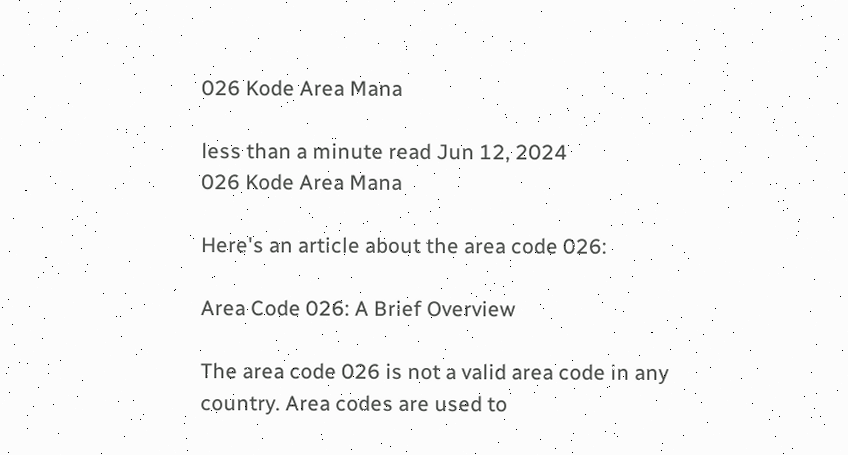026 Kode Area Mana

less than a minute read Jun 12, 2024
026 Kode Area Mana

Here's an article about the area code 026:

Area Code 026: A Brief Overview

The area code 026 is not a valid area code in any country. Area codes are used to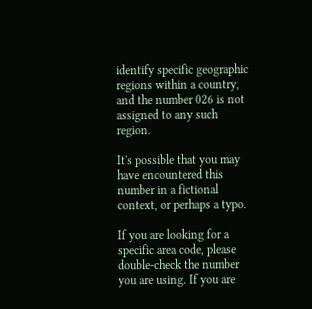identify specific geographic regions within a country, and the number 026 is not assigned to any such region.

It's possible that you may have encountered this number in a fictional context, or perhaps a typo.

If you are looking for a specific area code, please double-check the number you are using. If you are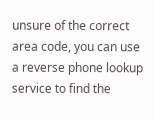unsure of the correct area code, you can use a reverse phone lookup service to find the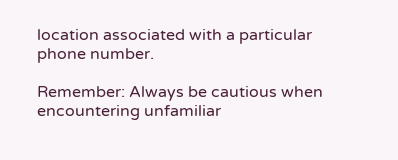location associated with a particular phone number.

Remember: Always be cautious when encountering unfamiliar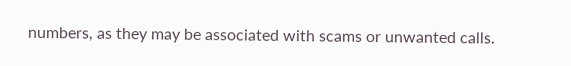numbers, as they may be associated with scams or unwanted calls.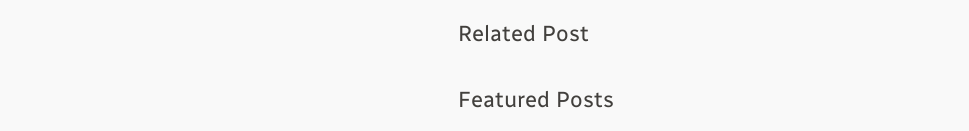Related Post

Featured Posts